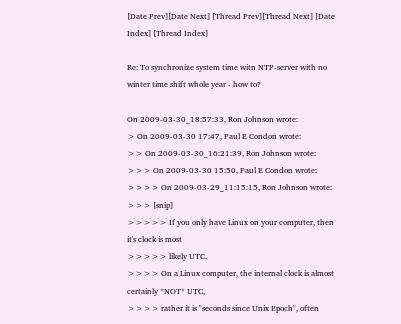[Date Prev][Date Next] [Thread Prev][Thread Next] [Date Index] [Thread Index]

Re: To synchronize system time witn NTP-server with no winter time shift whole year - how to?

On 2009-03-30_18:57:33, Ron Johnson wrote:
> On 2009-03-30 17:47, Paul E Condon wrote:
>> On 2009-03-30_16:21:39, Ron Johnson wrote:
>>> On 2009-03-30 15:50, Paul E Condon wrote:
>>>> On 2009-03-29_11:15:15, Ron Johnson wrote:
>>> [snip]
>>>>> If you only have Linux on your computer, then it's clock is most
>>>>> likely UTC.
>>>> On a Linux computer, the internal clock is almost certainly *NOT* UTC,
>>>> rather it is "seconds since Unix Epoch", often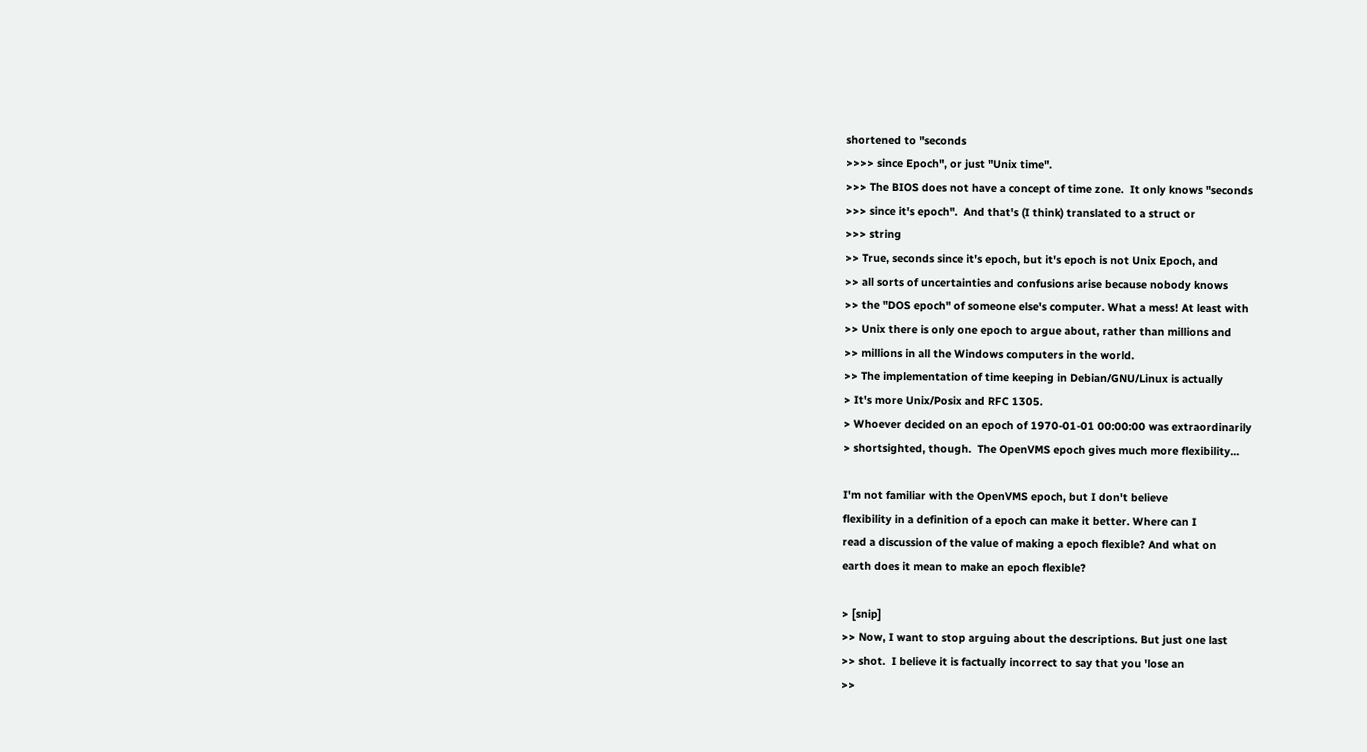shortened to "seconds
>>>> since Epoch", or just "Unix time".
>>> The BIOS does not have a concept of time zone.  It only knows "seconds
>>> since it's epoch".  And that's (I think) translated to a struct or
>>> string
>> True, seconds since it's epoch, but it's epoch is not Unix Epoch, and
>> all sorts of uncertainties and confusions arise because nobody knows
>> the "DOS epoch" of someone else's computer. What a mess! At least with
>> Unix there is only one epoch to argue about, rather than millions and
>> millions in all the Windows computers in the world.
>> The implementation of time keeping in Debian/GNU/Linux is actually
> It's more Unix/Posix and RFC 1305.
> Whoever decided on an epoch of 1970-01-01 00:00:00 was extraordinarily
> shortsighted, though.  The OpenVMS epoch gives much more flexibility...

I'm not familiar with the OpenVMS epoch, but I don't believe
flexibility in a definition of a epoch can make it better. Where can I
read a discussion of the value of making a epoch flexible? And what on
earth does it mean to make an epoch flexible?

> [snip]
>> Now, I want to stop arguing about the descriptions. But just one last
>> shot.  I believe it is factually incorrect to say that you 'lose an
>>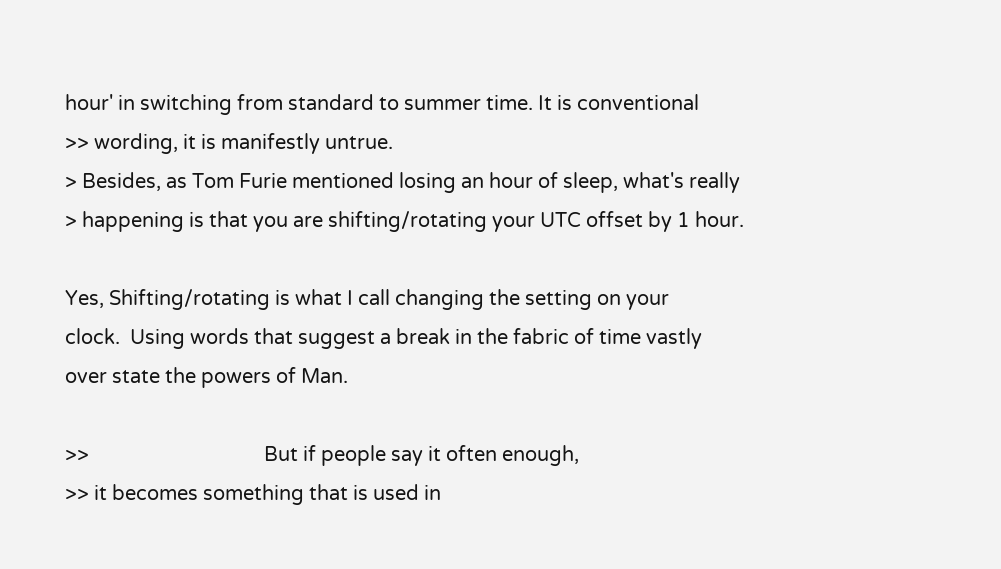hour' in switching from standard to summer time. It is conventional
>> wording, it is manifestly untrue.
> Besides, as Tom Furie mentioned losing an hour of sleep, what's really
> happening is that you are shifting/rotating your UTC offset by 1 hour.

Yes, Shifting/rotating is what I call changing the setting on your
clock.  Using words that suggest a break in the fabric of time vastly
over state the powers of Man.

>>                                   But if people say it often enough,
>> it becomes something that is used in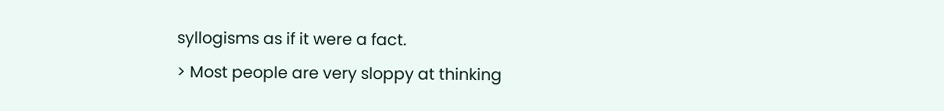syllogisms as if it were a fact.
> Most people are very sloppy at thinking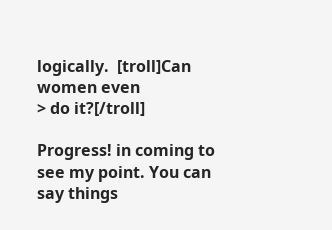logically.  [troll]Can women even
> do it?[/troll]

Progress! in coming to see my point. You can say things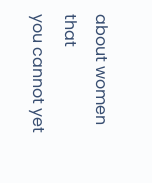about women that
you cannot yet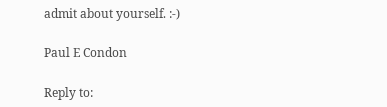admit about yourself. :-)

Paul E Condon

Reply to: